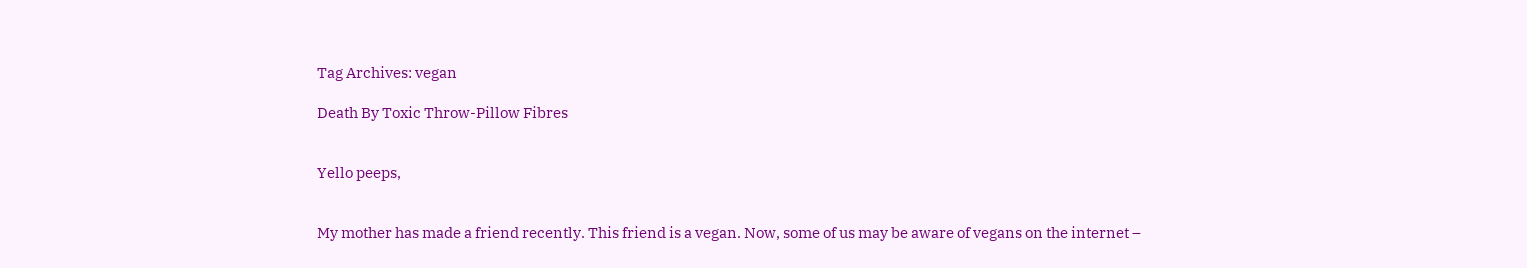Tag Archives: vegan

Death By Toxic Throw-Pillow Fibres


Yello peeps,


My mother has made a friend recently. This friend is a vegan. Now, some of us may be aware of vegans on the internet –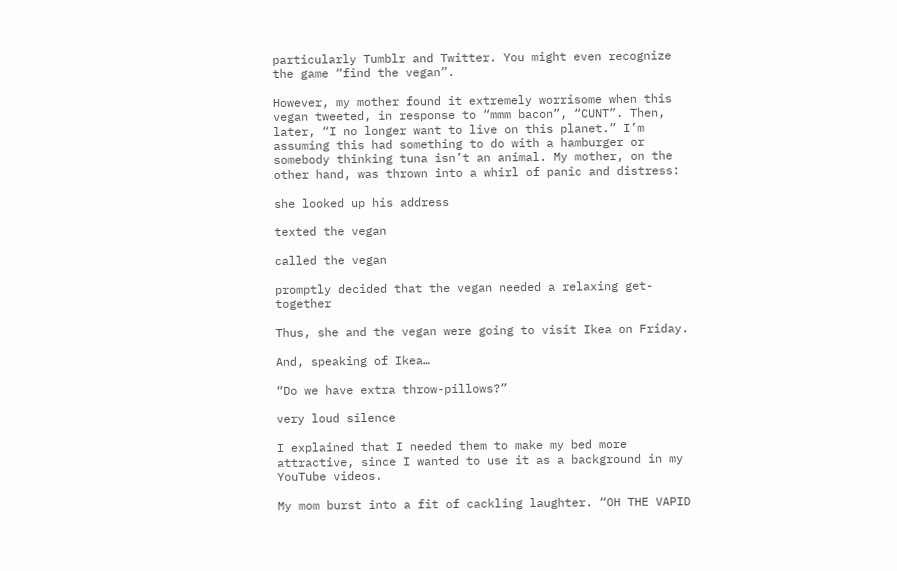particularly Tumblr and Twitter. You might even recognize the game “find the vegan”.

However, my mother found it extremely worrisome when this vegan tweeted, in response to “mmm bacon”, “CUNT”. Then, later, “I no longer want to live on this planet.” I’m assuming this had something to do with a hamburger or somebody thinking tuna isn’t an animal. My mother, on the other hand, was thrown into a whirl of panic and distress:

she looked up his address

texted the vegan

called the vegan

promptly decided that the vegan needed a relaxing get-together

Thus, she and the vegan were going to visit Ikea on Friday.

And, speaking of Ikea…

“Do we have extra throw-pillows?”

very loud silence

I explained that I needed them to make my bed more attractive, since I wanted to use it as a background in my YouTube videos.

My mom burst into a fit of cackling laughter. “OH THE VAPID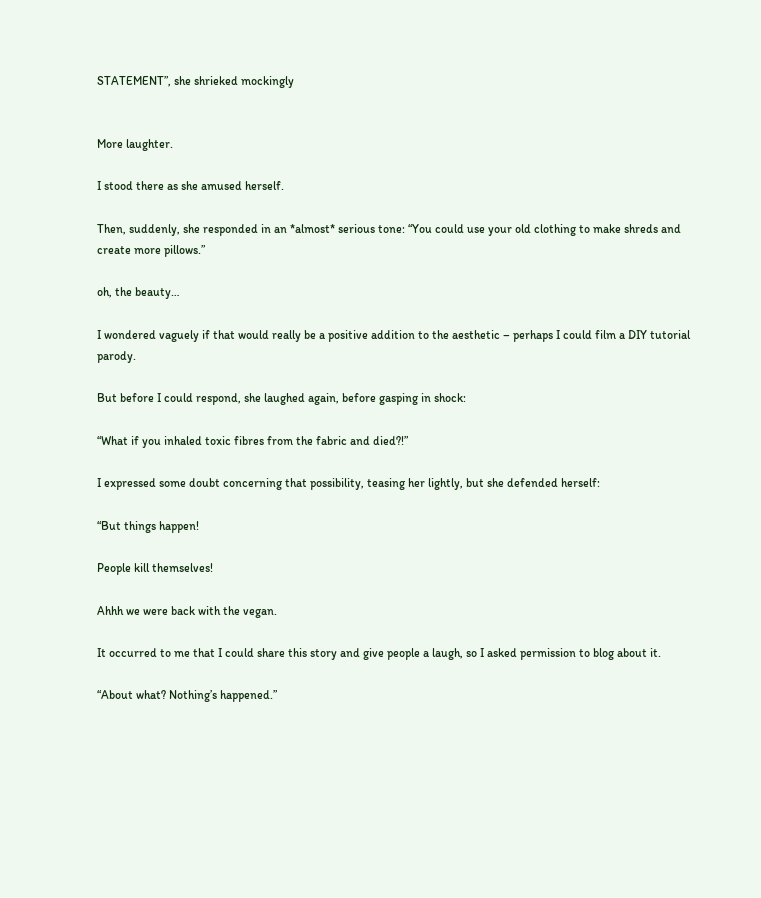STATEMENT”, she shrieked mockingly


More laughter.

I stood there as she amused herself.

Then, suddenly, she responded in an *almost* serious tone: “You could use your old clothing to make shreds and create more pillows.”

oh, the beauty…

I wondered vaguely if that would really be a positive addition to the aesthetic – perhaps I could film a DIY tutorial parody.

But before I could respond, she laughed again, before gasping in shock:

“What if you inhaled toxic fibres from the fabric and died?!”

I expressed some doubt concerning that possibility, teasing her lightly, but she defended herself:

“But things happen!

People kill themselves!

Ahhh we were back with the vegan.

It occurred to me that I could share this story and give people a laugh, so I asked permission to blog about it.

“About what? Nothing’s happened.”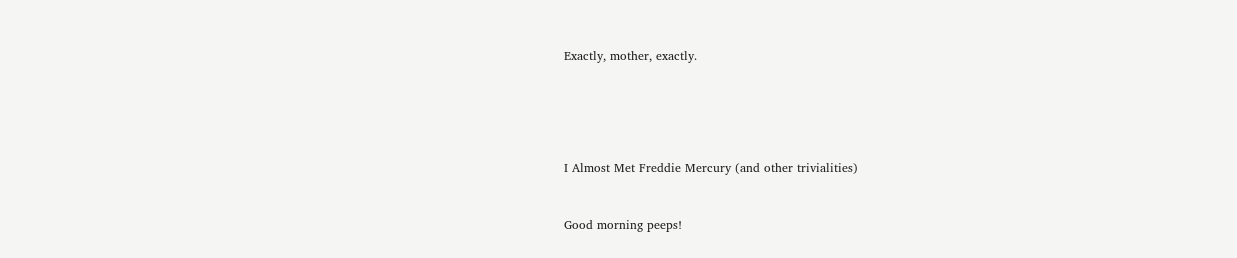Exactly, mother, exactly.





I Almost Met Freddie Mercury (and other trivialities)


Good morning peeps!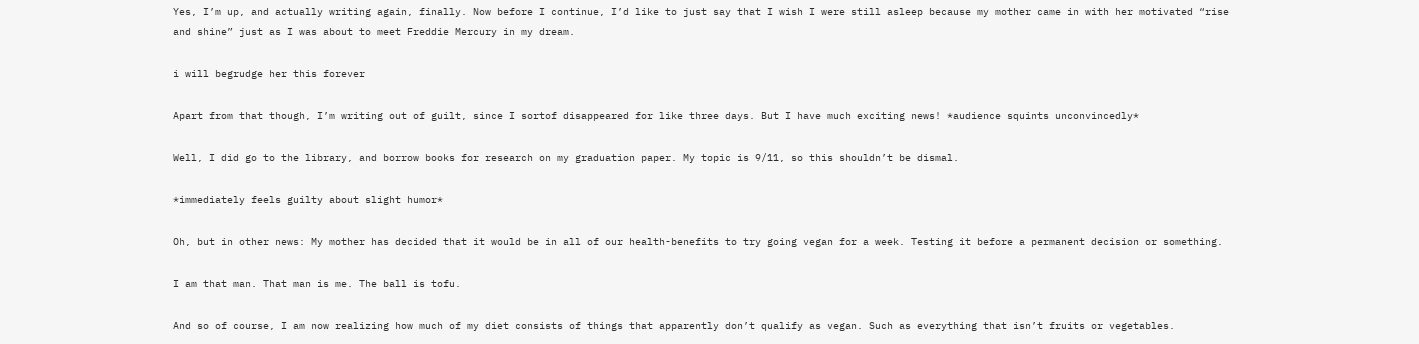Yes, I’m up, and actually writing again, finally. Now before I continue, I’d like to just say that I wish I were still asleep because my mother came in with her motivated “rise and shine” just as I was about to meet Freddie Mercury in my dream.

i will begrudge her this forever

Apart from that though, I’m writing out of guilt, since I sortof disappeared for like three days. But I have much exciting news! *audience squints unconvincedly*

Well, I did go to the library, and borrow books for research on my graduation paper. My topic is 9/11, so this shouldn’t be dismal.

*immediately feels guilty about slight humor*

Oh, but in other news: My mother has decided that it would be in all of our health-benefits to try going vegan for a week. Testing it before a permanent decision or something.

I am that man. That man is me. The ball is tofu.

And so of course, I am now realizing how much of my diet consists of things that apparently don’t qualify as vegan. Such as everything that isn’t fruits or vegetables.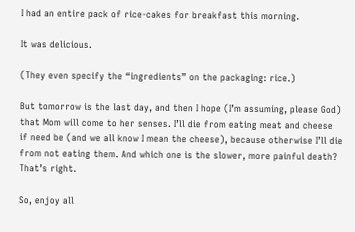I had an entire pack of rice-cakes for breakfast this morning.

It was delicious.

(They even specify the “ingredients” on the packaging: rice.)

But tomorrow is the last day, and then I hope (I’m assuming, please God) that Mom will come to her senses. I’ll die from eating meat and cheese if need be (and we all know I mean the cheese), because otherwise I’ll die from not eating them. And which one is the slower, more painful death? That’s right.

So, enjoy all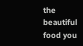the beautiful food you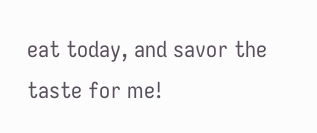eat today, and savor the taste for me!